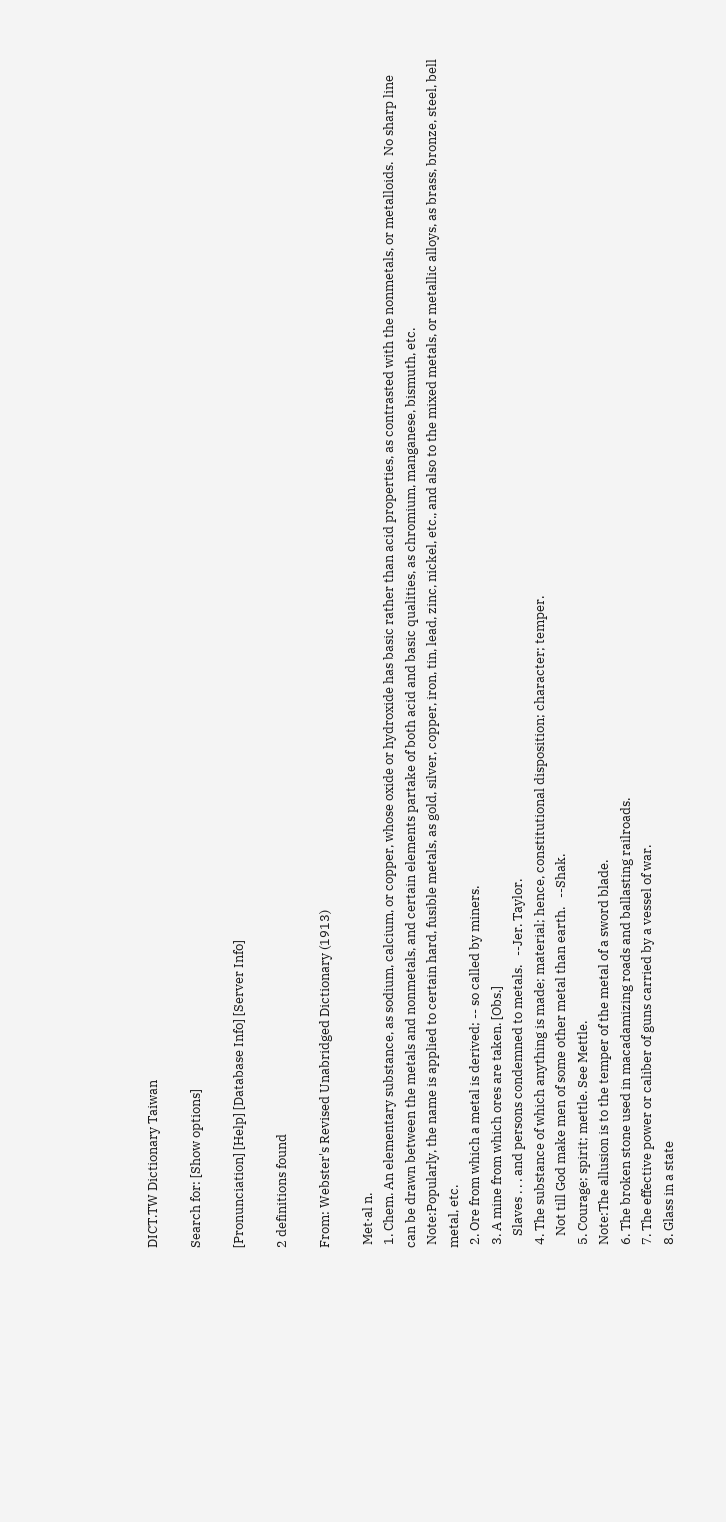DICT.TW Dictionary Taiwan

Search for: [Show options]

[Pronunciation] [Help] [Database Info] [Server Info]

2 definitions found

From: Webster's Revised Unabridged Dictionary (1913)

 Met·al n.
 1. Chem. An elementary substance, as sodium, calcium, or copper, whose oxide or hydroxide has basic rather than acid properties, as contrasted with the nonmetals, or metalloids.  No sharp line can be drawn between the metals and nonmetals, and certain elements partake of both acid and basic qualities, as chromium, manganese, bismuth, etc.
 Note:Popularly, the name is applied to certain hard, fusible metals, as gold, silver, copper, iron, tin, lead, zinc, nickel, etc., and also to the mixed metals, or metallic alloys, as brass, bronze, steel, bell metal, etc.
 2. Ore from which a metal is derived; -- so called by miners.
 3. A mine from which ores are taken. [Obs.]
    Slaves . . . and persons condemned to metals.   --Jer. Taylor.
 4. The substance of which anything is made; material; hence, constitutional disposition; character; temper.
    Not till God make men of some other metal than earth.   --Shak.
 5. Courage; spirit; mettle. See Mettle.
 Note:The allusion is to the temper of the metal of a sword blade.
 6. The broken stone used in macadamizing roads and ballasting railroads.
 7. The effective power or caliber of guns carried by a vessel of war.
 8. Glass in a state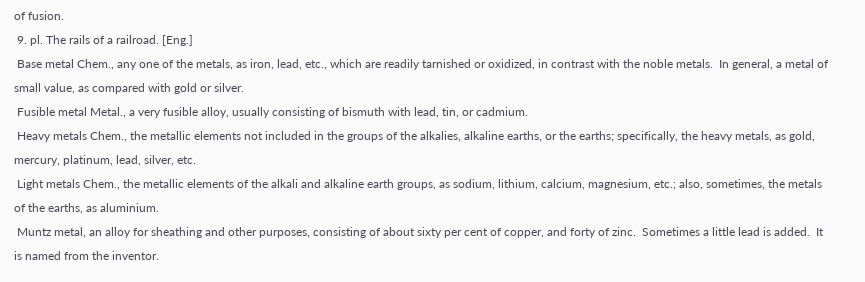of fusion.
 9. pl. The rails of a railroad. [Eng.]
 Base metal Chem., any one of the metals, as iron, lead, etc., which are readily tarnished or oxidized, in contrast with the noble metals.  In general, a metal of small value, as compared with gold or silver.
 Fusible metal Metal., a very fusible alloy, usually consisting of bismuth with lead, tin, or cadmium.
 Heavy metals Chem., the metallic elements not included in the groups of the alkalies, alkaline earths, or the earths; specifically, the heavy metals, as gold, mercury, platinum, lead, silver, etc.
 Light metals Chem., the metallic elements of the alkali and alkaline earth groups, as sodium, lithium, calcium, magnesium, etc.; also, sometimes, the metals of the earths, as aluminium.
 Muntz metal, an alloy for sheathing and other purposes, consisting of about sixty per cent of copper, and forty of zinc.  Sometimes a little lead is added.  It is named from the inventor.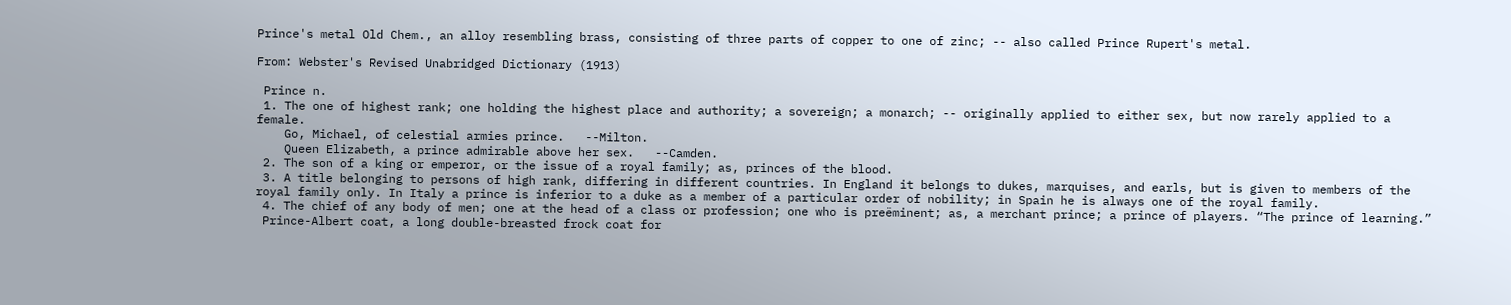Prince's metal Old Chem., an alloy resembling brass, consisting of three parts of copper to one of zinc; -- also called Prince Rupert's metal.

From: Webster's Revised Unabridged Dictionary (1913)

 Prince n.
 1. The one of highest rank; one holding the highest place and authority; a sovereign; a monarch; -- originally applied to either sex, but now rarely applied to a female.
    Go, Michael, of celestial armies prince.   --Milton.
    Queen Elizabeth, a prince admirable above her sex.   --Camden.
 2. The son of a king or emperor, or the issue of a royal family; as, princes of the blood.
 3. A title belonging to persons of high rank, differing in different countries. In England it belongs to dukes, marquises, and earls, but is given to members of the royal family only. In Italy a prince is inferior to a duke as a member of a particular order of nobility; in Spain he is always one of the royal family.
 4. The chief of any body of men; one at the head of a class or profession; one who is preëminent; as, a merchant prince; a prince of players. “The prince of learning.”
 Prince-Albert coat, a long double-breasted frock coat for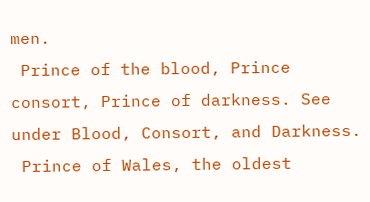men.
 Prince of the blood, Prince consort, Prince of darkness. See under Blood, Consort, and Darkness.
 Prince of Wales, the oldest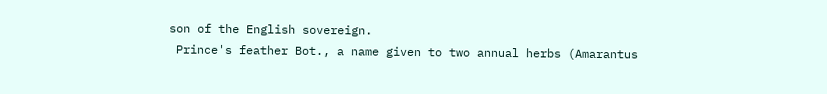son of the English sovereign.
 Prince's feather Bot., a name given to two annual herbs (Amarantus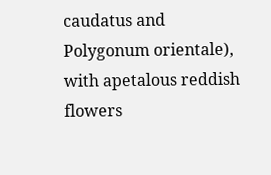caudatus and Polygonum orientale), with apetalous reddish flowers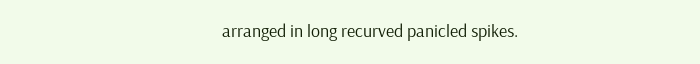arranged in long recurved panicled spikes.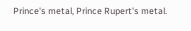Prince's metal, Prince Rupert's metal.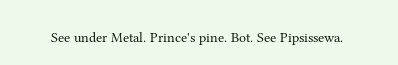See under Metal. Prince's pine. Bot. See Pipsissewa.